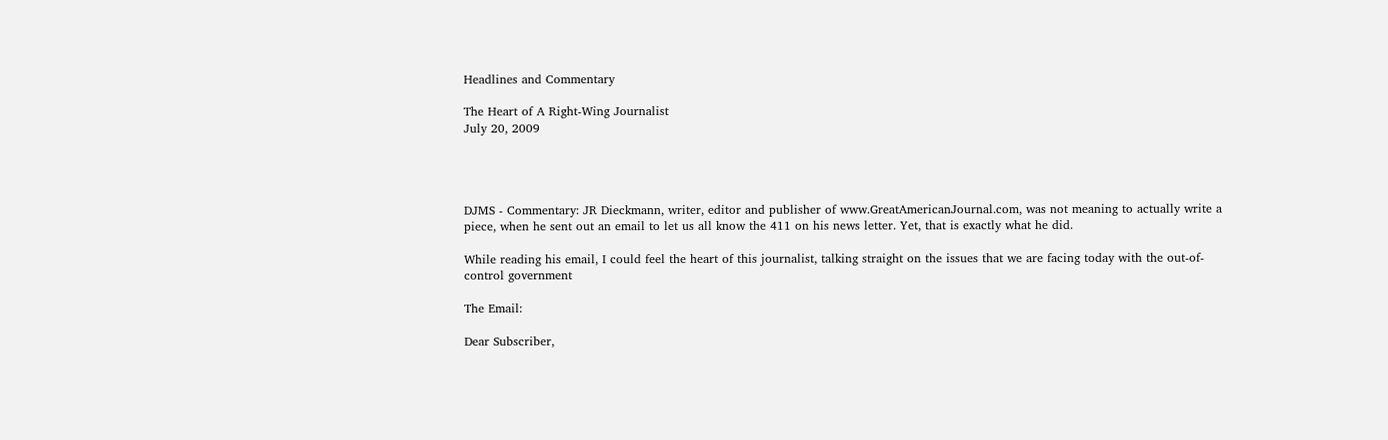Headlines and Commentary

The Heart of A Right-Wing Journalist
July 20, 2009




DJMS - Commentary: JR Dieckmann, writer, editor and publisher of www.GreatAmericanJournal.com, was not meaning to actually write a piece, when he sent out an email to let us all know the 411 on his news letter. Yet, that is exactly what he did.

While reading his email, I could feel the heart of this journalist, talking straight on the issues that we are facing today with the out-of-control government

The Email:

Dear Subscriber,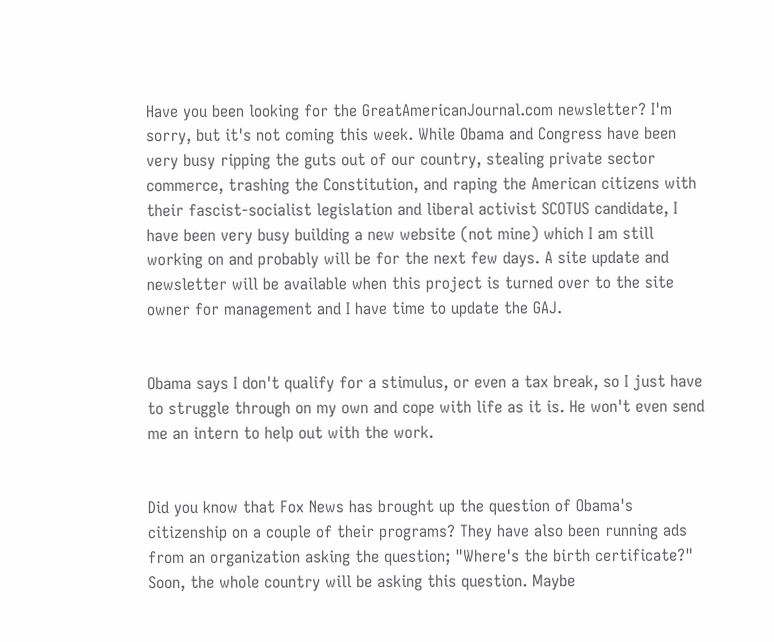Have you been looking for the GreatAmericanJournal.com newsletter? I'm sorry, but it's not coming this week. While Obama and Congress have been very busy ripping the guts out of our country, stealing private sector commerce, trashing the Constitution, and raping the American citizens with their fascist-socialist legislation and liberal activist SCOTUS candidate, I have been very busy building a new website (not mine) which I am still working on and probably will be for the next few days. A site update and newsletter will be available when this project is turned over to the site owner for management and I have time to update the GAJ.


Obama says I don't qualify for a stimulus, or even a tax break, so I just have to struggle through on my own and cope with life as it is. He won't even send me an intern to help out with the work.


Did you know that Fox News has brought up the question of Obama's citizenship on a couple of their programs? They have also been running ads from an organization asking the question; "Where's the birth certificate?" Soon, the whole country will be asking this question. Maybe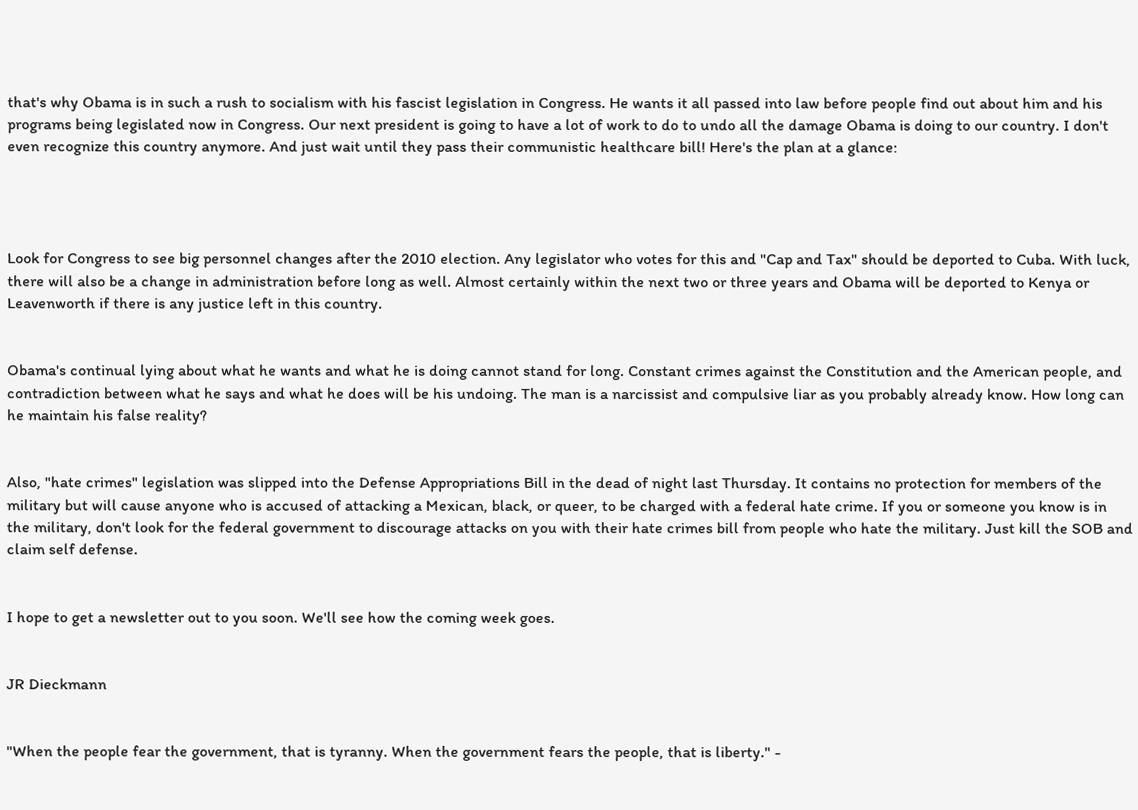that's why Obama is in such a rush to socialism with his fascist legislation in Congress. He wants it all passed into law before people find out about him and his programs being legislated now in Congress. Our next president is going to have a lot of work to do to undo all the damage Obama is doing to our country. I don't even recognize this country anymore. And just wait until they pass their communistic healthcare bill! Here's the plan at a glance:




Look for Congress to see big personnel changes after the 2010 election. Any legislator who votes for this and "Cap and Tax" should be deported to Cuba. With luck, there will also be a change in administration before long as well. Almost certainly within the next two or three years and Obama will be deported to Kenya or Leavenworth if there is any justice left in this country.


Obama's continual lying about what he wants and what he is doing cannot stand for long. Constant crimes against the Constitution and the American people, and contradiction between what he says and what he does will be his undoing. The man is a narcissist and compulsive liar as you probably already know. How long can he maintain his false reality?


Also, "hate crimes" legislation was slipped into the Defense Appropriations Bill in the dead of night last Thursday. It contains no protection for members of the military but will cause anyone who is accused of attacking a Mexican, black, or queer, to be charged with a federal hate crime. If you or someone you know is in the military, don't look for the federal government to discourage attacks on you with their hate crimes bill from people who hate the military. Just kill the SOB and claim self defense.


I hope to get a newsletter out to you soon. We'll see how the coming week goes.


JR Dieckmann


"When the people fear the government, that is tyranny. When the government fears the people, that is liberty." -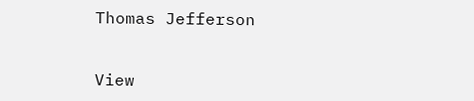Thomas Jefferson


View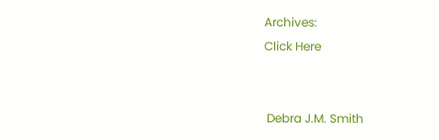Archives:
Click Here


 Debra J.M. Smith